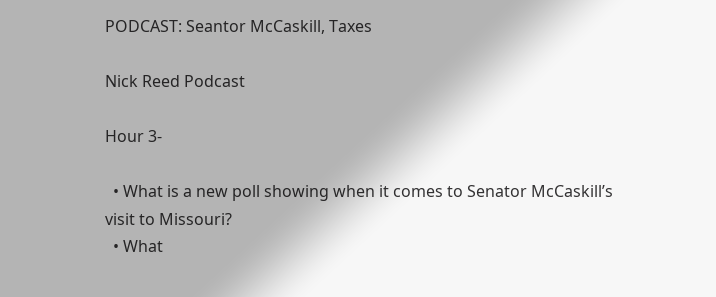PODCAST: Seantor McCaskill, Taxes

Nick Reed Podcast

Hour 3-

  • What is a new poll showing when it comes to Senator McCaskill’s visit to Missouri?
  • What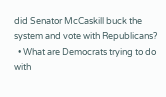did Senator McCaskill buck the system and vote with Republicans?
  • What are Democrats trying to do with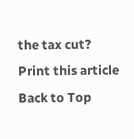the tax cut?
Print this article Back to Top